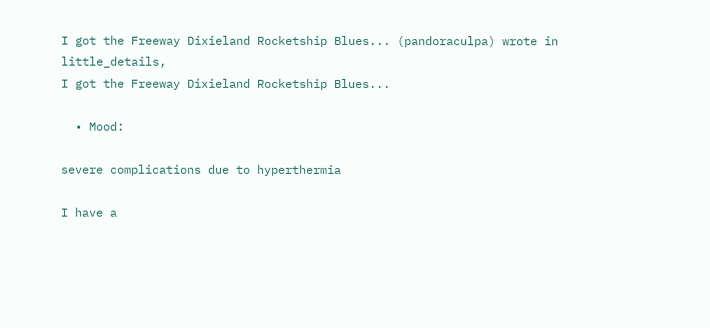I got the Freeway Dixieland Rocketship Blues... (pandoraculpa) wrote in little_details,
I got the Freeway Dixieland Rocketship Blues...

  • Mood:

severe complications due to hyperthermia

I have a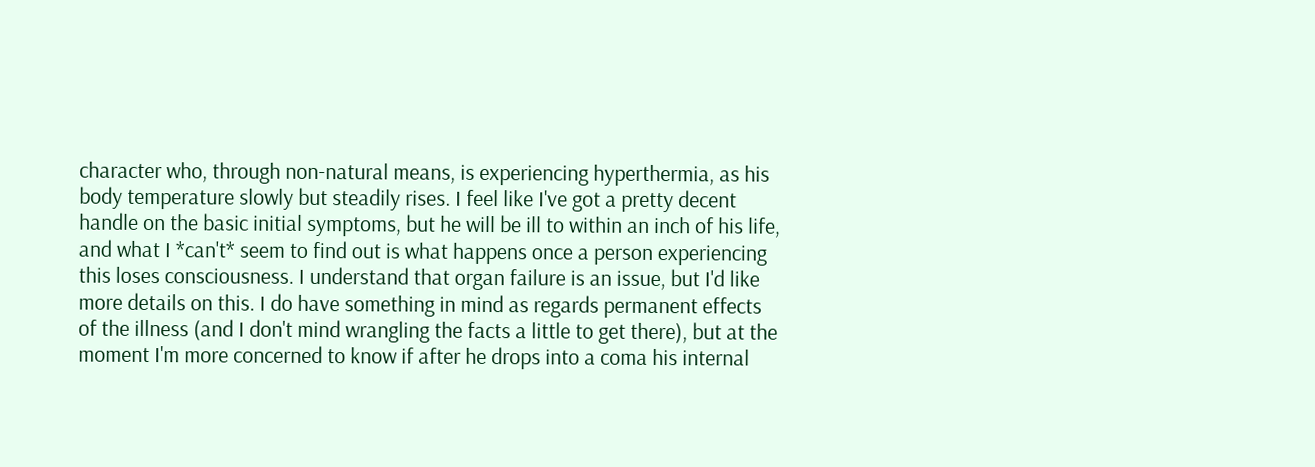character who, through non-natural means, is experiencing hyperthermia, as his body temperature slowly but steadily rises. I feel like I've got a pretty decent handle on the basic initial symptoms, but he will be ill to within an inch of his life, and what I *can't* seem to find out is what happens once a person experiencing this loses consciousness. I understand that organ failure is an issue, but I'd like more details on this. I do have something in mind as regards permanent effects of the illness (and I don't mind wrangling the facts a little to get there), but at the moment I'm more concerned to know if after he drops into a coma his internal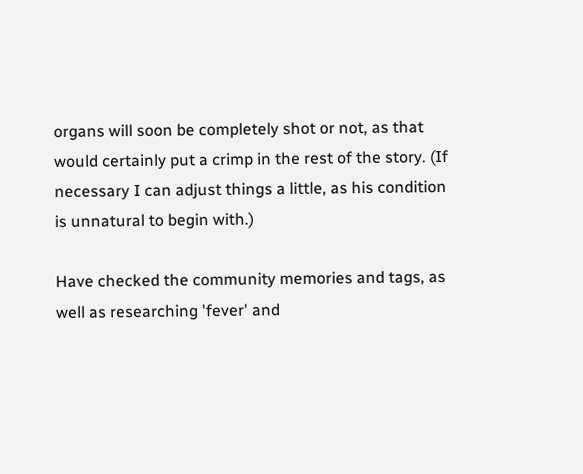organs will soon be completely shot or not, as that would certainly put a crimp in the rest of the story. (If necessary I can adjust things a little, as his condition is unnatural to begin with.)

Have checked the community memories and tags, as well as researching 'fever' and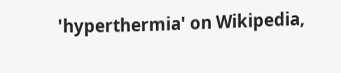'hyperthermia' on Wikipedia,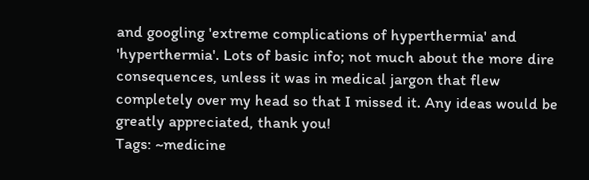and googling 'extreme complications of hyperthermia' and 'hyperthermia'. Lots of basic info; not much about the more dire consequences, unless it was in medical jargon that flew completely over my head so that I missed it. Any ideas would be greatly appreciated, thank you!
Tags: ~medicine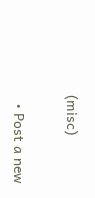(misc)

  • Post a new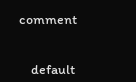comment


    default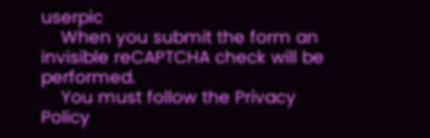userpic
    When you submit the form an invisible reCAPTCHA check will be performed.
    You must follow the Privacy Policy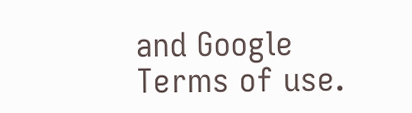and Google Terms of use.